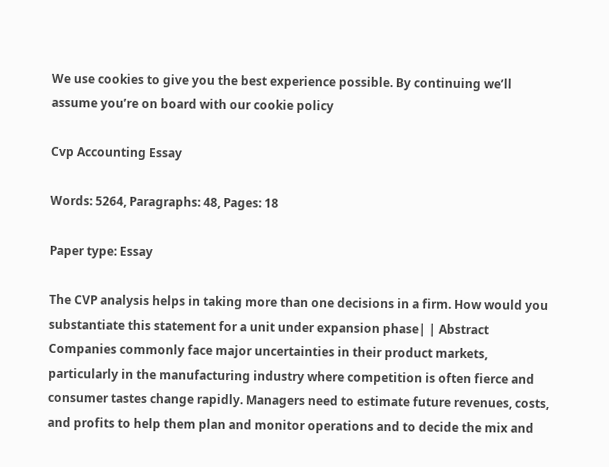We use cookies to give you the best experience possible. By continuing we’ll assume you’re on board with our cookie policy

Cvp Accounting Essay

Words: 5264, Paragraphs: 48, Pages: 18

Paper type: Essay

The CVP analysis helps in taking more than one decisions in a firm. How would you substantiate this statement for a unit under expansion phase| | Abstract Companies commonly face major uncertainties in their product markets, particularly in the manufacturing industry where competition is often fierce and consumer tastes change rapidly. Managers need to estimate future revenues, costs, and profits to help them plan and monitor operations and to decide the mix and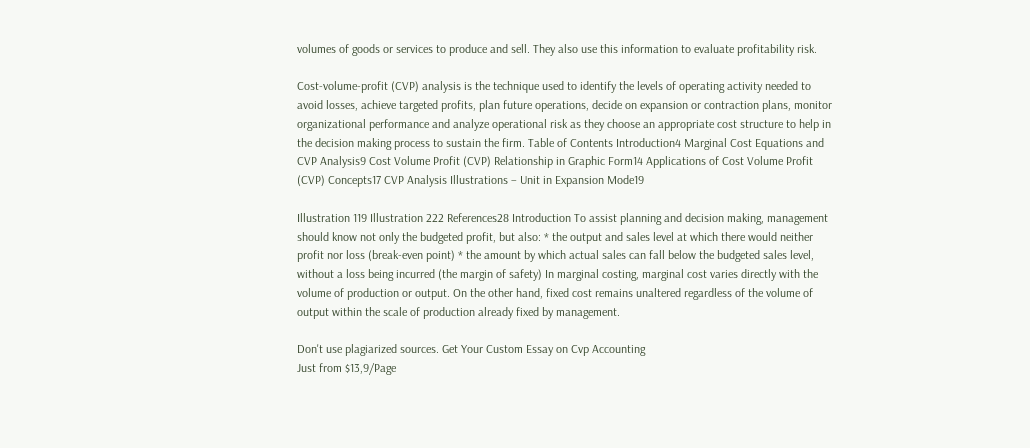volumes of goods or services to produce and sell. They also use this information to evaluate profitability risk.

Cost-volume-profit (CVP) analysis is the technique used to identify the levels of operating activity needed to avoid losses, achieve targeted profits, plan future operations, decide on expansion or contraction plans, monitor organizational performance and analyze operational risk as they choose an appropriate cost structure to help in the decision making process to sustain the firm. Table of Contents Introduction4 Marginal Cost Equations and CVP Analysis9 Cost Volume Profit (CVP) Relationship in Graphic Form14 Applications of Cost Volume Profit (CVP) Concepts17 CVP Analysis Illustrations – Unit in Expansion Mode19

Illustration 119 Illustration 222 References28 Introduction To assist planning and decision making, management should know not only the budgeted profit, but also: * the output and sales level at which there would neither profit nor loss (break-even point) * the amount by which actual sales can fall below the budgeted sales level, without a loss being incurred (the margin of safety) In marginal costing, marginal cost varies directly with the volume of production or output. On the other hand, fixed cost remains unaltered regardless of the volume of output within the scale of production already fixed by management.

Don't use plagiarized sources. Get Your Custom Essay on Cvp Accounting
Just from $13,9/Page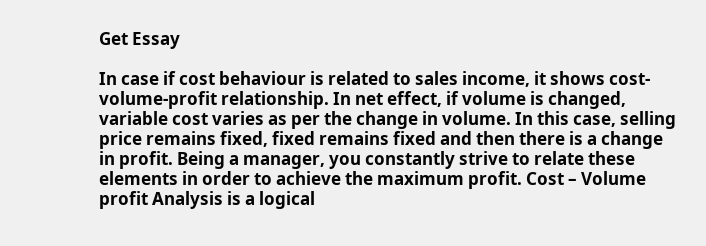Get Essay

In case if cost behaviour is related to sales income, it shows cost-volume-profit relationship. In net effect, if volume is changed, variable cost varies as per the change in volume. In this case, selling price remains fixed, fixed remains fixed and then there is a change in profit. Being a manager, you constantly strive to relate these elements in order to achieve the maximum profit. Cost – Volume profit Analysis is a logical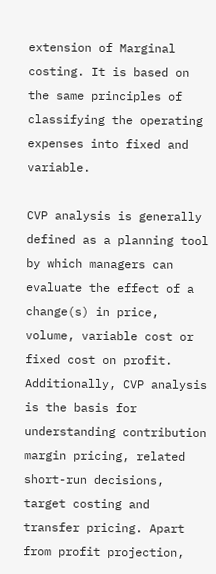extension of Marginal costing. It is based on the same principles of classifying the operating expenses into fixed and variable.

CVP analysis is generally defined as a planning tool by which managers can evaluate the effect of a change(s) in price, volume, variable cost or fixed cost on profit. Additionally, CVP analysis is the basis for understanding contribution margin pricing, related short-run decisions, target costing and transfer pricing. Apart from profit projection,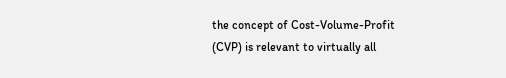the concept of Cost-Volume-Profit (CVP) is relevant to virtually all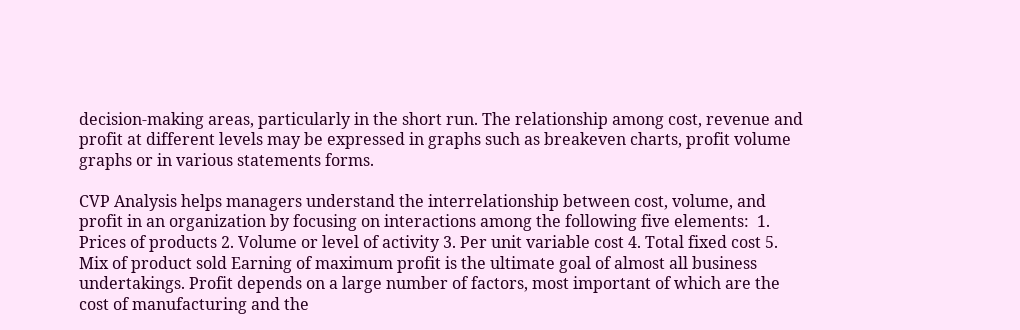decision-making areas, particularly in the short run. The relationship among cost, revenue and profit at different levels may be expressed in graphs such as breakeven charts, profit volume graphs or in various statements forms.

CVP Analysis helps managers understand the interrelationship between cost, volume, and profit in an organization by focusing on interactions among the following five elements:  1. Prices of products 2. Volume or level of activity 3. Per unit variable cost 4. Total fixed cost 5. Mix of product sold Earning of maximum profit is the ultimate goal of almost all business undertakings. Profit depends on a large number of factors, most important of which are the cost of manufacturing and the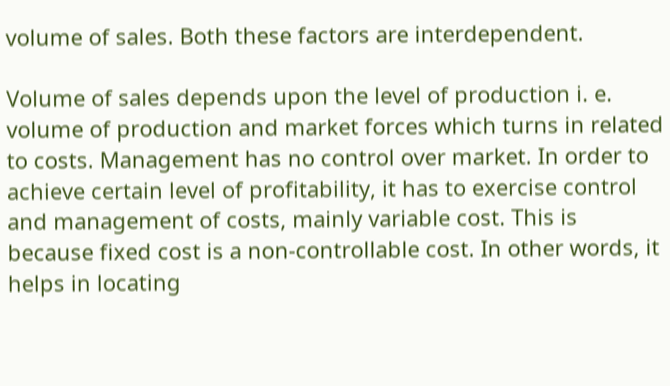volume of sales. Both these factors are interdependent.

Volume of sales depends upon the level of production i. e. volume of production and market forces which turns in related to costs. Management has no control over market. In order to achieve certain level of profitability, it has to exercise control and management of costs, mainly variable cost. This is because fixed cost is a non-controllable cost. In other words, it helps in locating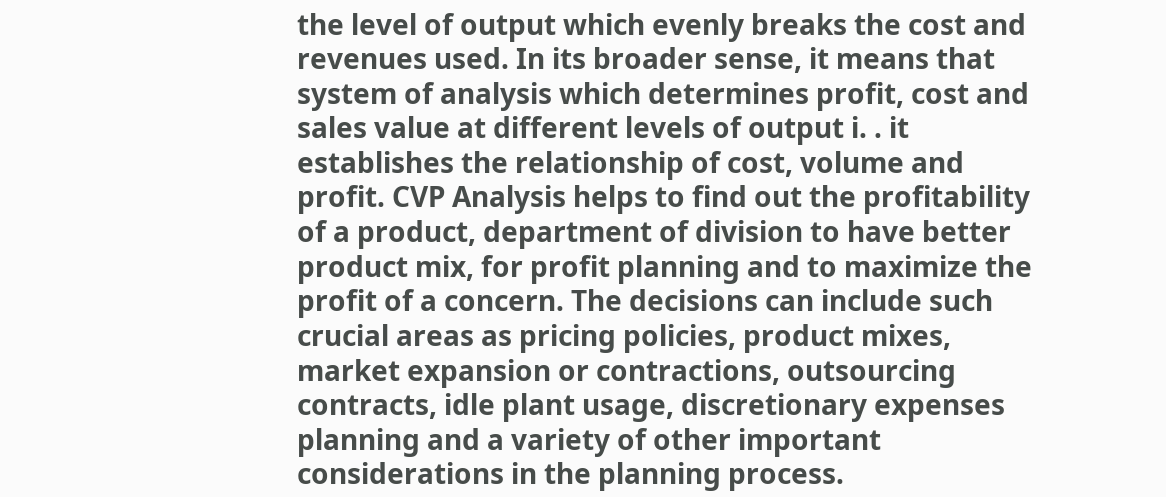the level of output which evenly breaks the cost and revenues used. In its broader sense, it means that system of analysis which determines profit, cost and sales value at different levels of output i. . it establishes the relationship of cost, volume and profit. CVP Analysis helps to find out the profitability of a product, department of division to have better product mix, for profit planning and to maximize the profit of a concern. The decisions can include such crucial areas as pricing policies, product mixes, market expansion or contractions, outsourcing contracts, idle plant usage, discretionary expenses planning and a variety of other important considerations in the planning process.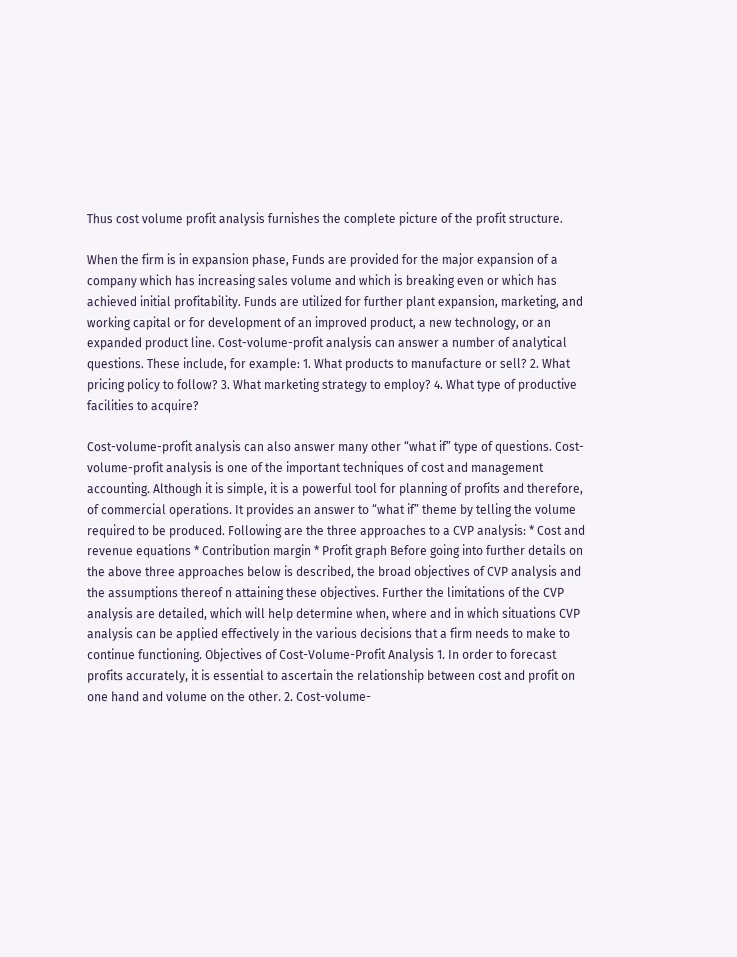Thus cost volume profit analysis furnishes the complete picture of the profit structure.

When the firm is in expansion phase, Funds are provided for the major expansion of a company which has increasing sales volume and which is breaking even or which has achieved initial profitability. Funds are utilized for further plant expansion, marketing, and working capital or for development of an improved product, a new technology, or an expanded product line. Cost-volume-profit analysis can answer a number of analytical questions. These include, for example: 1. What products to manufacture or sell? 2. What pricing policy to follow? 3. What marketing strategy to employ? 4. What type of productive facilities to acquire?

Cost-volume-profit analysis can also answer many other “what if” type of questions. Cost-volume-profit analysis is one of the important techniques of cost and management accounting. Although it is simple, it is a powerful tool for planning of profits and therefore, of commercial operations. It provides an answer to “what if” theme by telling the volume required to be produced. Following are the three approaches to a CVP analysis: * Cost and revenue equations * Contribution margin * Profit graph Before going into further details on the above three approaches below is described, the broad objectives of CVP analysis and the assumptions thereof n attaining these objectives. Further the limitations of the CVP analysis are detailed, which will help determine when, where and in which situations CVP analysis can be applied effectively in the various decisions that a firm needs to make to continue functioning. Objectives of Cost-Volume-Profit Analysis 1. In order to forecast profits accurately, it is essential to ascertain the relationship between cost and profit on one hand and volume on the other. 2. Cost-volume-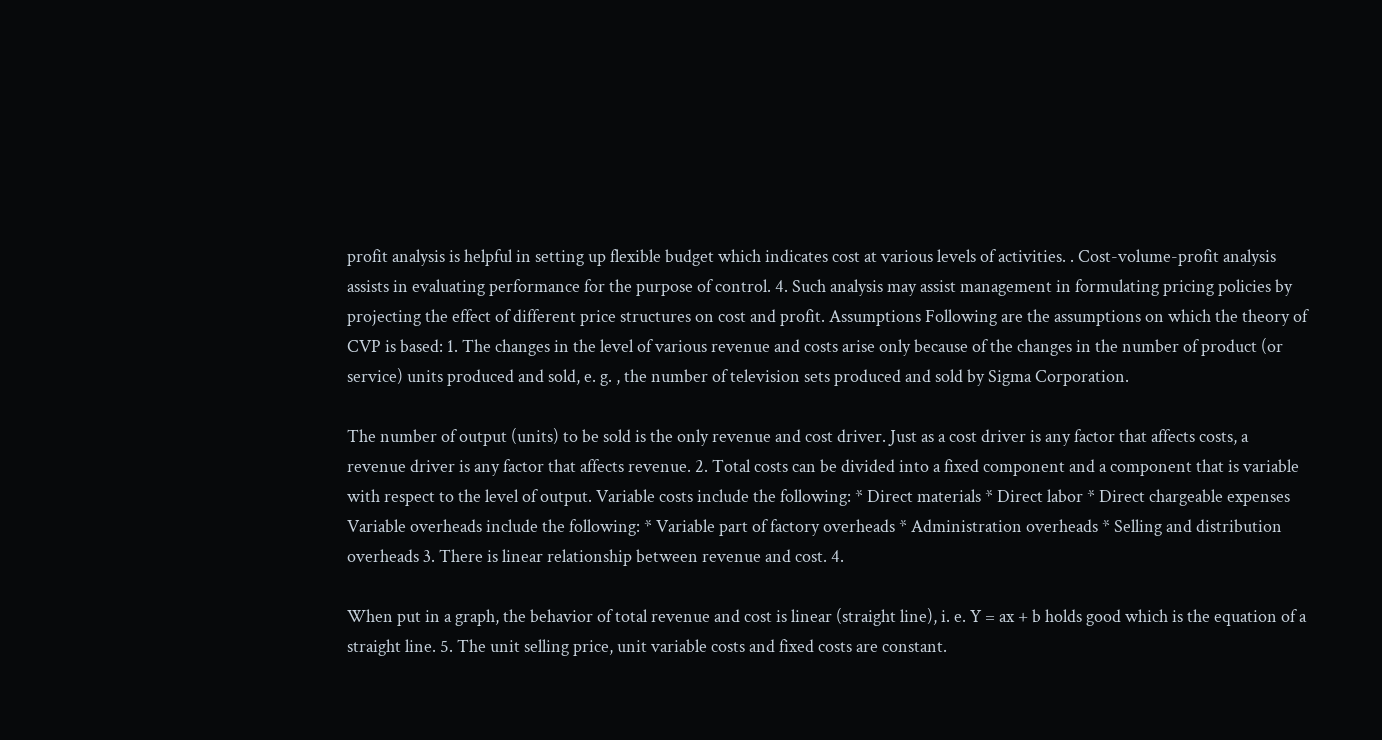profit analysis is helpful in setting up flexible budget which indicates cost at various levels of activities. . Cost-volume-profit analysis assists in evaluating performance for the purpose of control. 4. Such analysis may assist management in formulating pricing policies by projecting the effect of different price structures on cost and profit. Assumptions Following are the assumptions on which the theory of CVP is based: 1. The changes in the level of various revenue and costs arise only because of the changes in the number of product (or service) units produced and sold, e. g. , the number of television sets produced and sold by Sigma Corporation.

The number of output (units) to be sold is the only revenue and cost driver. Just as a cost driver is any factor that affects costs, a revenue driver is any factor that affects revenue. 2. Total costs can be divided into a fixed component and a component that is variable with respect to the level of output. Variable costs include the following: * Direct materials * Direct labor * Direct chargeable expenses Variable overheads include the following: * Variable part of factory overheads * Administration overheads * Selling and distribution overheads 3. There is linear relationship between revenue and cost. 4.

When put in a graph, the behavior of total revenue and cost is linear (straight line), i. e. Y = ax + b holds good which is the equation of a straight line. 5. The unit selling price, unit variable costs and fixed costs are constant.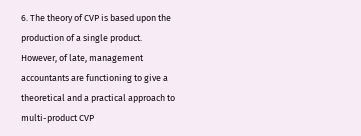6. The theory of CVP is based upon the production of a single product. However, of late, management accountants are functioning to give a theoretical and a practical approach to multi-product CVP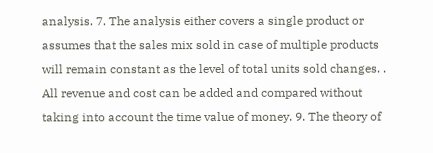analysis. 7. The analysis either covers a single product or assumes that the sales mix sold in case of multiple products will remain constant as the level of total units sold changes. . All revenue and cost can be added and compared without taking into account the time value of money. 9. The theory of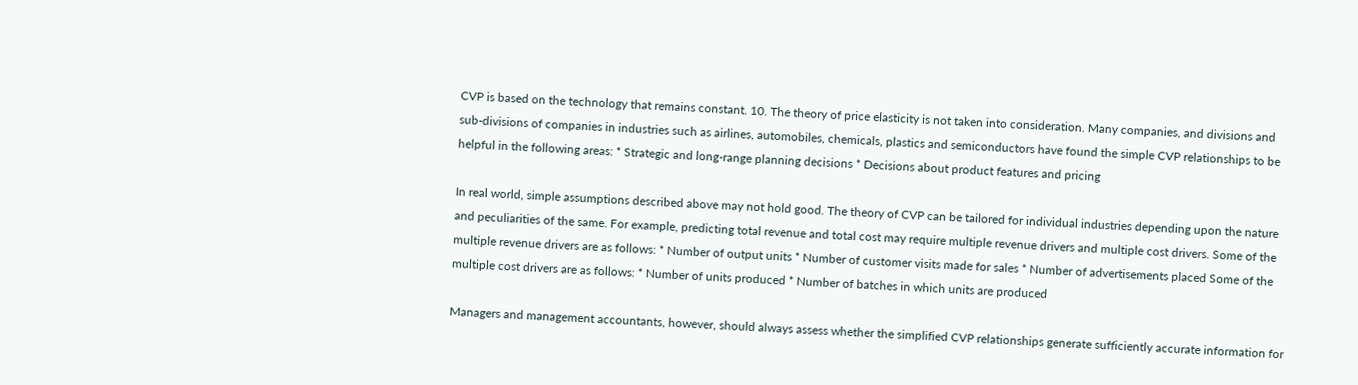CVP is based on the technology that remains constant. 10. The theory of price elasticity is not taken into consideration. Many companies, and divisions and sub-divisions of companies in industries such as airlines, automobiles, chemicals, plastics and semiconductors have found the simple CVP relationships to be helpful in the following areas: * Strategic and long-range planning decisions * Decisions about product features and pricing

In real world, simple assumptions described above may not hold good. The theory of CVP can be tailored for individual industries depending upon the nature and peculiarities of the same. For example, predicting total revenue and total cost may require multiple revenue drivers and multiple cost drivers. Some of the multiple revenue drivers are as follows: * Number of output units * Number of customer visits made for sales * Number of advertisements placed Some of the multiple cost drivers are as follows: * Number of units produced * Number of batches in which units are produced

Managers and management accountants, however, should always assess whether the simplified CVP relationships generate sufficiently accurate information for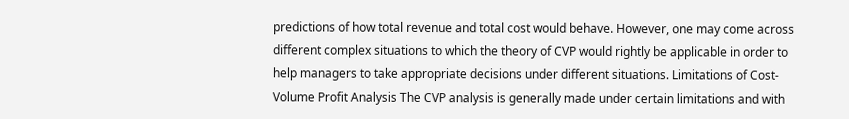predictions of how total revenue and total cost would behave. However, one may come across different complex situations to which the theory of CVP would rightly be applicable in order to help managers to take appropriate decisions under different situations. Limitations of Cost-Volume Profit Analysis The CVP analysis is generally made under certain limitations and with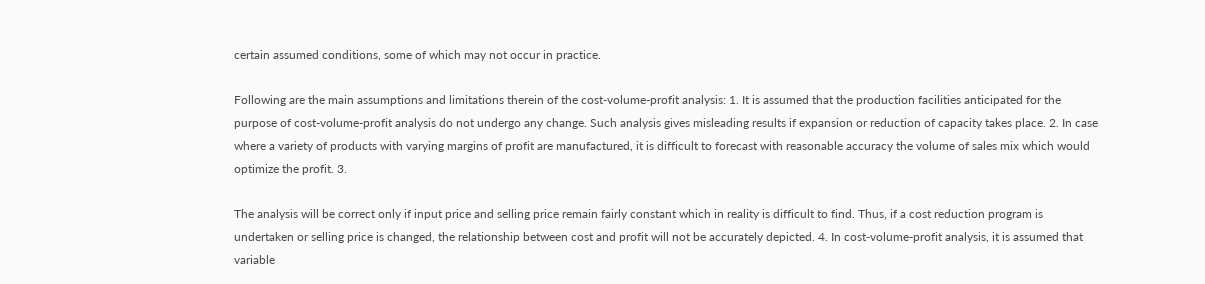certain assumed conditions, some of which may not occur in practice.

Following are the main assumptions and limitations therein of the cost-volume-profit analysis: 1. It is assumed that the production facilities anticipated for the purpose of cost-volume-profit analysis do not undergo any change. Such analysis gives misleading results if expansion or reduction of capacity takes place. 2. In case where a variety of products with varying margins of profit are manufactured, it is difficult to forecast with reasonable accuracy the volume of sales mix which would optimize the profit. 3.

The analysis will be correct only if input price and selling price remain fairly constant which in reality is difficult to find. Thus, if a cost reduction program is undertaken or selling price is changed, the relationship between cost and profit will not be accurately depicted. 4. In cost-volume-profit analysis, it is assumed that variable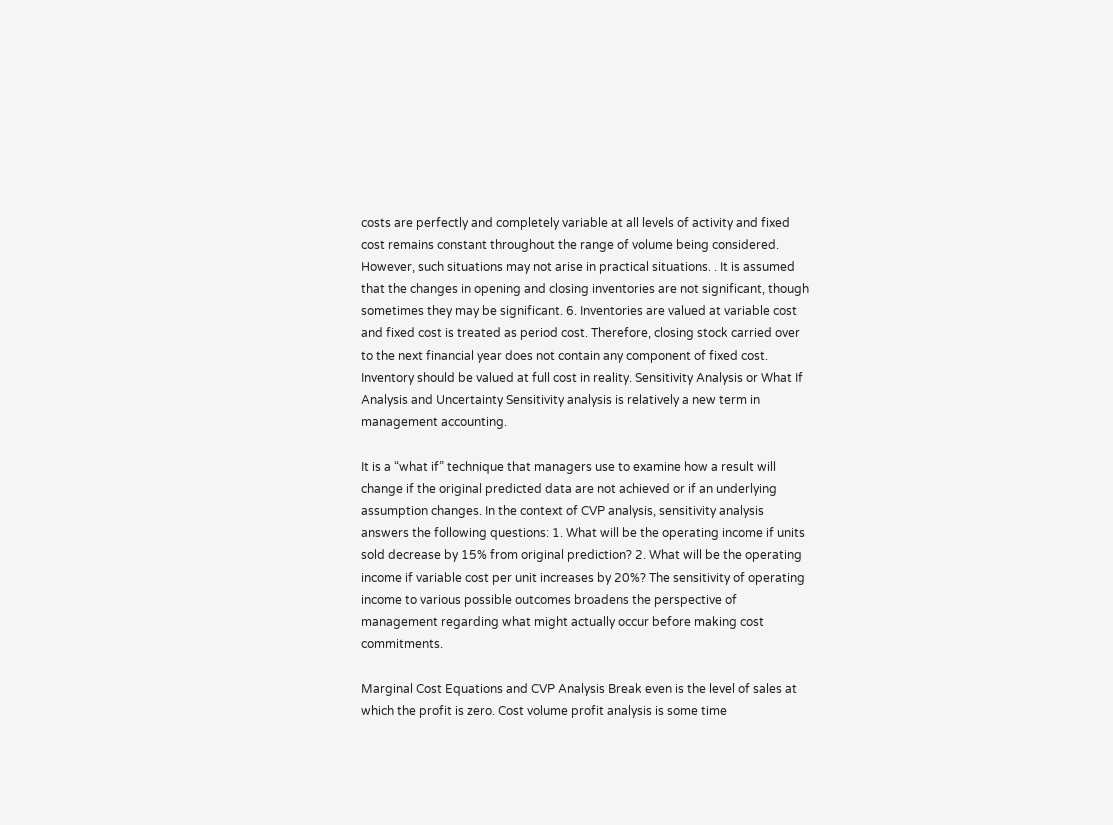costs are perfectly and completely variable at all levels of activity and fixed cost remains constant throughout the range of volume being considered. However, such situations may not arise in practical situations. . It is assumed that the changes in opening and closing inventories are not significant, though sometimes they may be significant. 6. Inventories are valued at variable cost and fixed cost is treated as period cost. Therefore, closing stock carried over to the next financial year does not contain any component of fixed cost. Inventory should be valued at full cost in reality. Sensitivity Analysis or What If Analysis and Uncertainty Sensitivity analysis is relatively a new term in management accounting.

It is a “what if” technique that managers use to examine how a result will change if the original predicted data are not achieved or if an underlying assumption changes. In the context of CVP analysis, sensitivity analysis answers the following questions: 1. What will be the operating income if units sold decrease by 15% from original prediction? 2. What will be the operating income if variable cost per unit increases by 20%? The sensitivity of operating income to various possible outcomes broadens the perspective of management regarding what might actually occur before making cost commitments.

Marginal Cost Equations and CVP Analysis Break even is the level of sales at which the profit is zero. Cost volume profit analysis is some time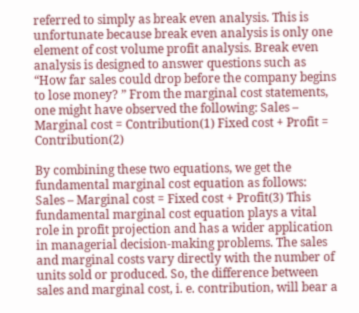referred to simply as break even analysis. This is unfortunate because break even analysis is only one element of cost volume profit analysis. Break even analysis is designed to answer questions such as “How far sales could drop before the company begins to lose money? ” From the marginal cost statements, one might have observed the following: Sales – Marginal cost = Contribution(1) Fixed cost + Profit = Contribution(2)

By combining these two equations, we get the fundamental marginal cost equation as follows: Sales – Marginal cost = Fixed cost + Profit(3) This fundamental marginal cost equation plays a vital role in profit projection and has a wider application in managerial decision-making problems. The sales and marginal costs vary directly with the number of units sold or produced. So, the difference between sales and marginal cost, i. e. contribution, will bear a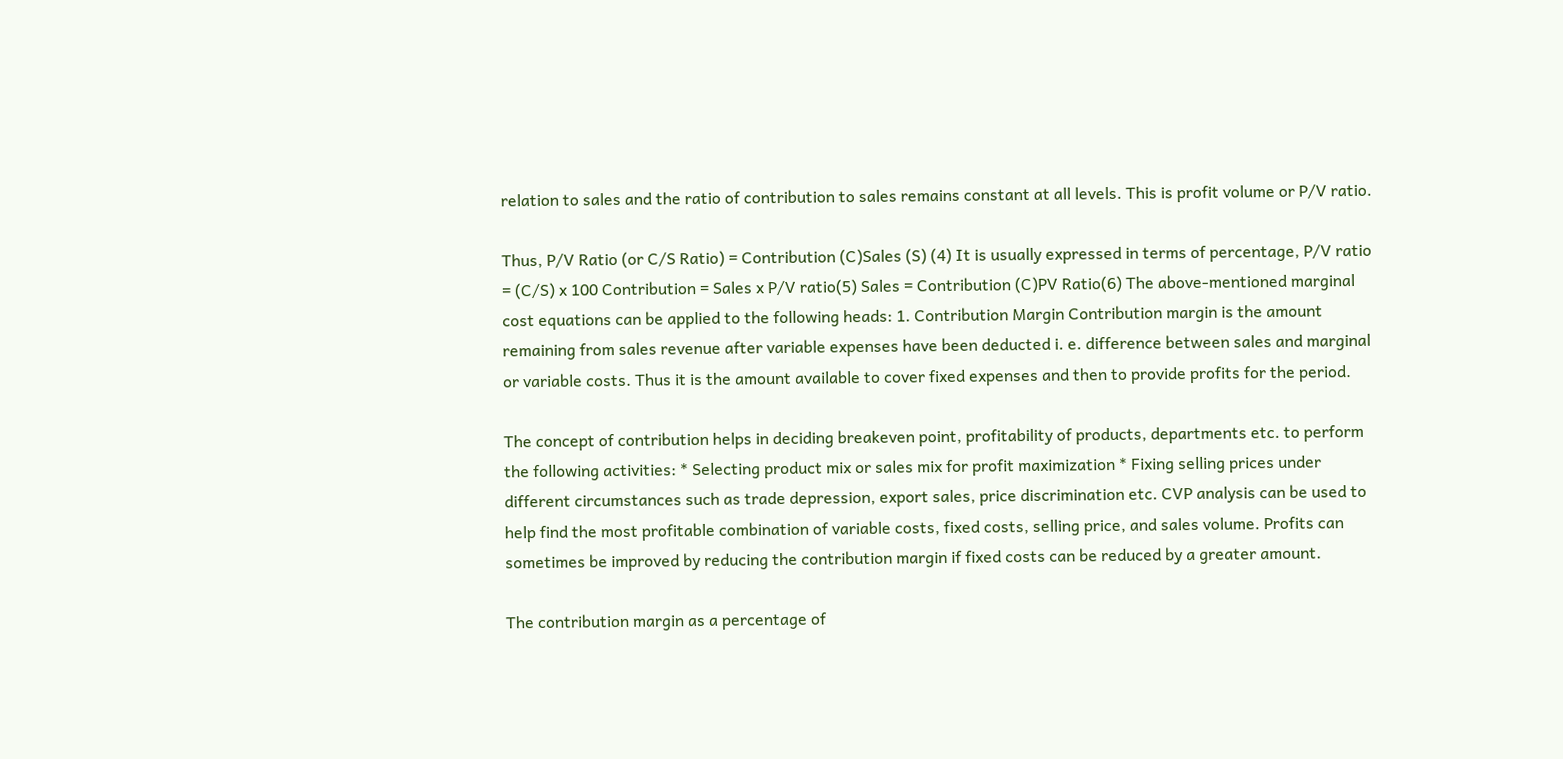relation to sales and the ratio of contribution to sales remains constant at all levels. This is profit volume or P/V ratio.

Thus, P/V Ratio (or C/S Ratio) = Contribution (C)Sales (S) (4) It is usually expressed in terms of percentage, P/V ratio = (C/S) x 100 Contribution = Sales x P/V ratio(5) Sales = Contribution (C)PV Ratio(6) The above-mentioned marginal cost equations can be applied to the following heads: 1. Contribution Margin Contribution margin is the amount remaining from sales revenue after variable expenses have been deducted i. e. difference between sales and marginal or variable costs. Thus it is the amount available to cover fixed expenses and then to provide profits for the period.

The concept of contribution helps in deciding breakeven point, profitability of products, departments etc. to perform the following activities: * Selecting product mix or sales mix for profit maximization * Fixing selling prices under different circumstances such as trade depression, export sales, price discrimination etc. CVP analysis can be used to help find the most profitable combination of variable costs, fixed costs, selling price, and sales volume. Profits can sometimes be improved by reducing the contribution margin if fixed costs can be reduced by a greater amount.

The contribution margin as a percentage of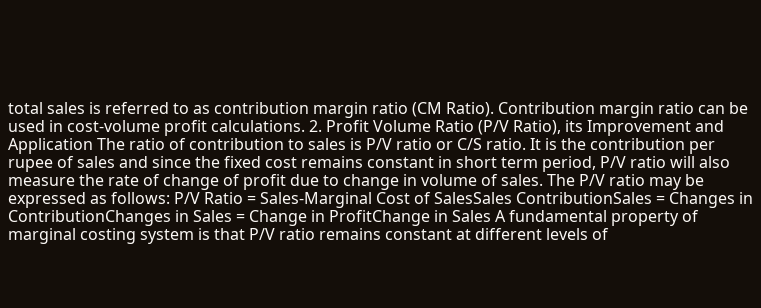total sales is referred to as contribution margin ratio (CM Ratio). Contribution margin ratio can be used in cost-volume profit calculations. 2. Profit Volume Ratio (P/V Ratio), its Improvement and Application The ratio of contribution to sales is P/V ratio or C/S ratio. It is the contribution per rupee of sales and since the fixed cost remains constant in short term period, P/V ratio will also measure the rate of change of profit due to change in volume of sales. The P/V ratio may be expressed as follows: P/V Ratio = Sales-Marginal Cost of SalesSales ContributionSales = Changes in ContributionChanges in Sales = Change in ProfitChange in Sales A fundamental property of marginal costing system is that P/V ratio remains constant at different levels of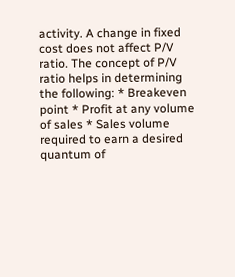activity. A change in fixed cost does not affect P/V ratio. The concept of P/V ratio helps in determining the following: * Breakeven point * Profit at any volume of sales * Sales volume required to earn a desired quantum of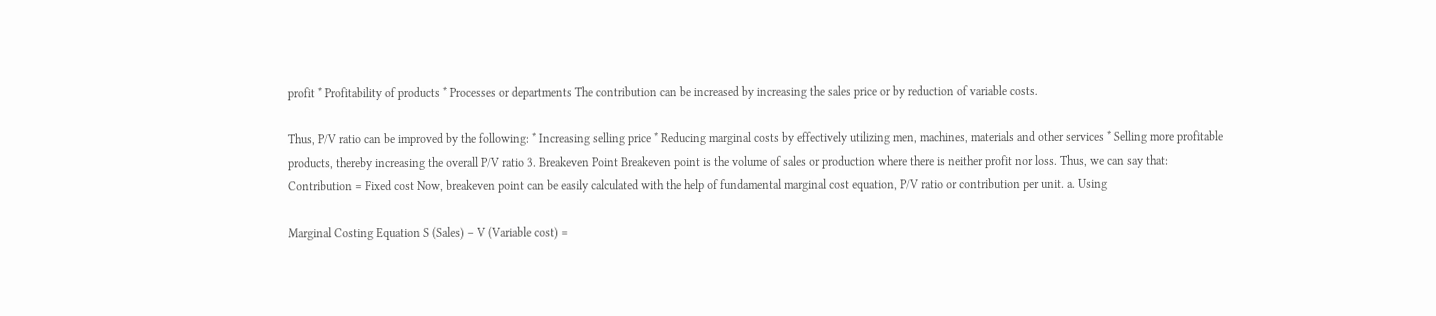profit * Profitability of products * Processes or departments The contribution can be increased by increasing the sales price or by reduction of variable costs.

Thus, P/V ratio can be improved by the following: * Increasing selling price * Reducing marginal costs by effectively utilizing men, machines, materials and other services * Selling more profitable products, thereby increasing the overall P/V ratio 3. Breakeven Point Breakeven point is the volume of sales or production where there is neither profit nor loss. Thus, we can say that: Contribution = Fixed cost Now, breakeven point can be easily calculated with the help of fundamental marginal cost equation, P/V ratio or contribution per unit. a. Using

Marginal Costing Equation S (Sales) – V (Variable cost) =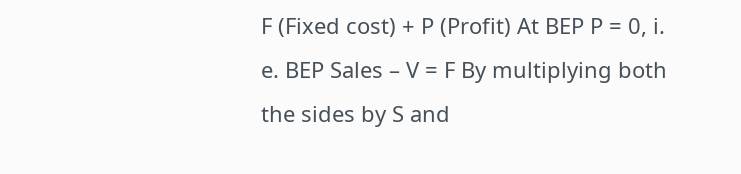F (Fixed cost) + P (Profit) At BEP P = 0, i. e. BEP Sales – V = F By multiplying both the sides by S and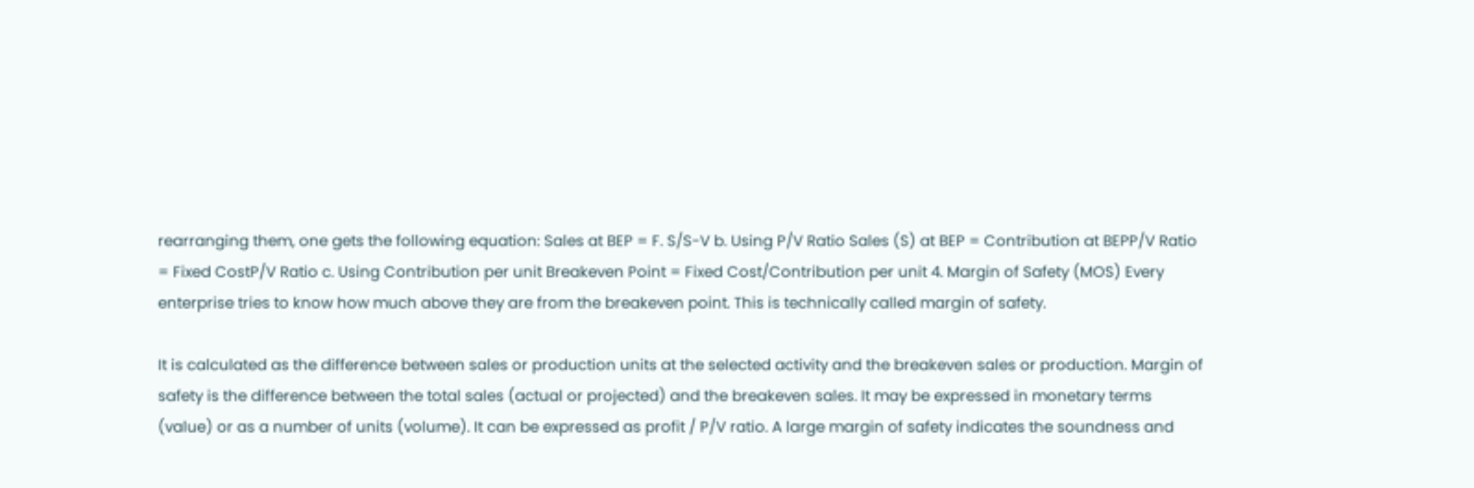rearranging them, one gets the following equation: Sales at BEP = F. S/S-V b. Using P/V Ratio Sales (S) at BEP = Contribution at BEPP/V Ratio = Fixed CostP/V Ratio c. Using Contribution per unit Breakeven Point = Fixed Cost/Contribution per unit 4. Margin of Safety (MOS) Every enterprise tries to know how much above they are from the breakeven point. This is technically called margin of safety.

It is calculated as the difference between sales or production units at the selected activity and the breakeven sales or production. Margin of safety is the difference between the total sales (actual or projected) and the breakeven sales. It may be expressed in monetary terms (value) or as a number of units (volume). It can be expressed as profit / P/V ratio. A large margin of safety indicates the soundness and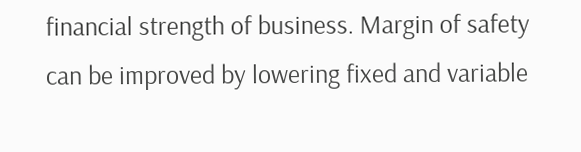financial strength of business. Margin of safety can be improved by lowering fixed and variable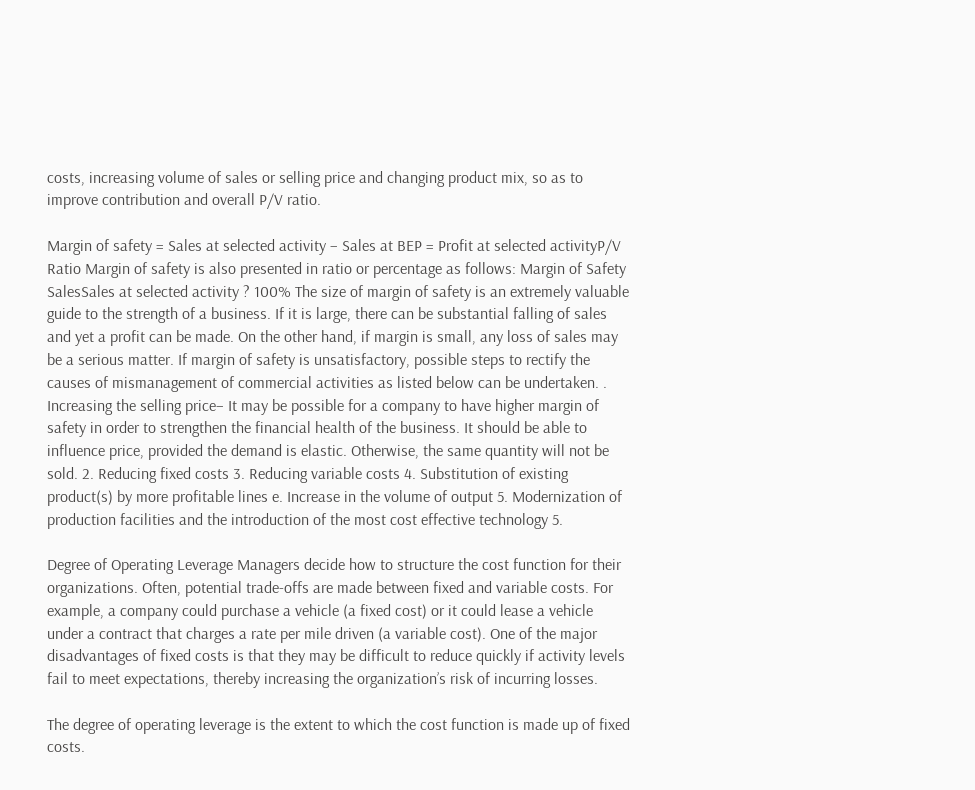costs, increasing volume of sales or selling price and changing product mix, so as to improve contribution and overall P/V ratio.

Margin of safety = Sales at selected activity – Sales at BEP = Profit at selected activityP/V Ratio Margin of safety is also presented in ratio or percentage as follows: Margin of Safety SalesSales at selected activity ? 100% The size of margin of safety is an extremely valuable guide to the strength of a business. If it is large, there can be substantial falling of sales and yet a profit can be made. On the other hand, if margin is small, any loss of sales may be a serious matter. If margin of safety is unsatisfactory, possible steps to rectify the causes of mismanagement of commercial activities as listed below can be undertaken. . Increasing the selling price– It may be possible for a company to have higher margin of safety in order to strengthen the financial health of the business. It should be able to influence price, provided the demand is elastic. Otherwise, the same quantity will not be sold. 2. Reducing fixed costs 3. Reducing variable costs 4. Substitution of existing product(s) by more profitable lines e. Increase in the volume of output 5. Modernization of production facilities and the introduction of the most cost effective technology 5.

Degree of Operating Leverage Managers decide how to structure the cost function for their organizations. Often, potential trade-offs are made between fixed and variable costs. For example, a company could purchase a vehicle (a fixed cost) or it could lease a vehicle under a contract that charges a rate per mile driven (a variable cost). One of the major disadvantages of fixed costs is that they may be difficult to reduce quickly if activity levels fail to meet expectations, thereby increasing the organization’s risk of incurring losses.

The degree of operating leverage is the extent to which the cost function is made up of fixed costs.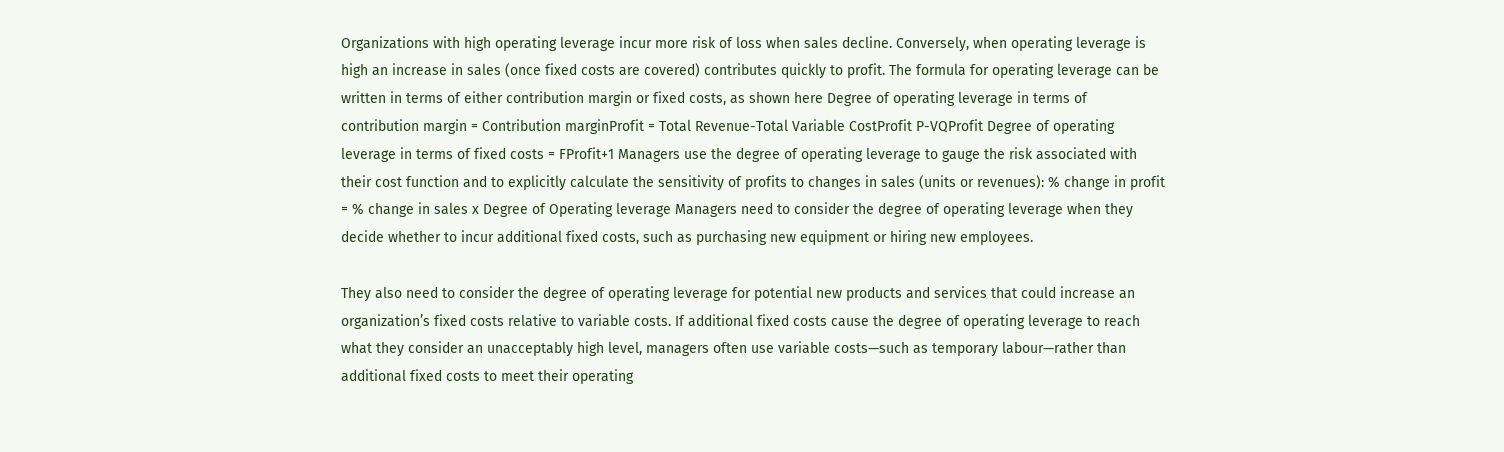Organizations with high operating leverage incur more risk of loss when sales decline. Conversely, when operating leverage is high an increase in sales (once fixed costs are covered) contributes quickly to profit. The formula for operating leverage can be written in terms of either contribution margin or fixed costs, as shown here Degree of operating leverage in terms of contribution margin = Contribution marginProfit = Total Revenue-Total Variable CostProfit P-VQProfit Degree of operating leverage in terms of fixed costs = FProfit+1 Managers use the degree of operating leverage to gauge the risk associated with their cost function and to explicitly calculate the sensitivity of profits to changes in sales (units or revenues): % change in profit = % change in sales x Degree of Operating leverage Managers need to consider the degree of operating leverage when they decide whether to incur additional fixed costs, such as purchasing new equipment or hiring new employees.

They also need to consider the degree of operating leverage for potential new products and services that could increase an organization’s fixed costs relative to variable costs. If additional fixed costs cause the degree of operating leverage to reach what they consider an unacceptably high level, managers often use variable costs—such as temporary labour—rather than additional fixed costs to meet their operating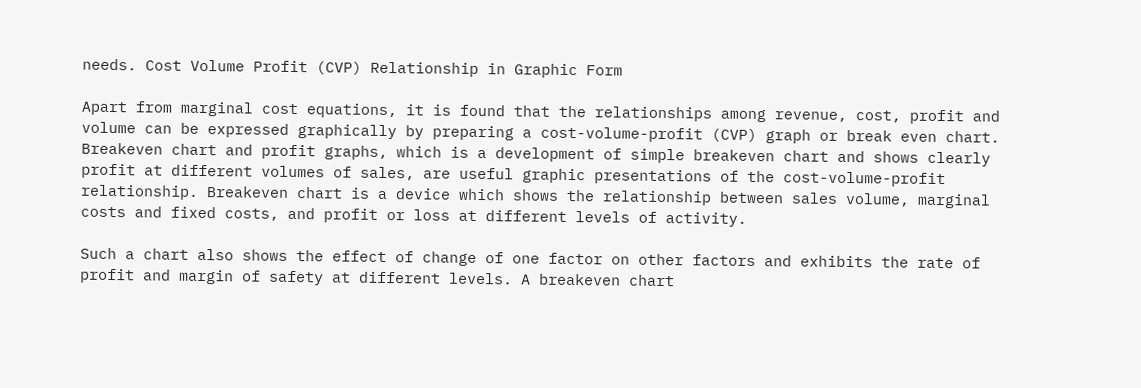needs. Cost Volume Profit (CVP) Relationship in Graphic Form

Apart from marginal cost equations, it is found that the relationships among revenue, cost, profit and volume can be expressed graphically by preparing a cost-volume-profit (CVP) graph or break even chart. Breakeven chart and profit graphs, which is a development of simple breakeven chart and shows clearly profit at different volumes of sales, are useful graphic presentations of the cost-volume-profit relationship. Breakeven chart is a device which shows the relationship between sales volume, marginal costs and fixed costs, and profit or loss at different levels of activity.

Such a chart also shows the effect of change of one factor on other factors and exhibits the rate of profit and margin of safety at different levels. A breakeven chart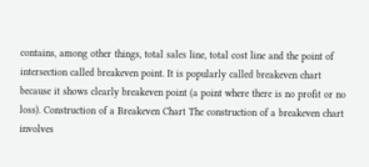contains, among other things, total sales line, total cost line and the point of intersection called breakeven point. It is popularly called breakeven chart because it shows clearly breakeven point (a point where there is no profit or no loss). Construction of a Breakeven Chart The construction of a breakeven chart involves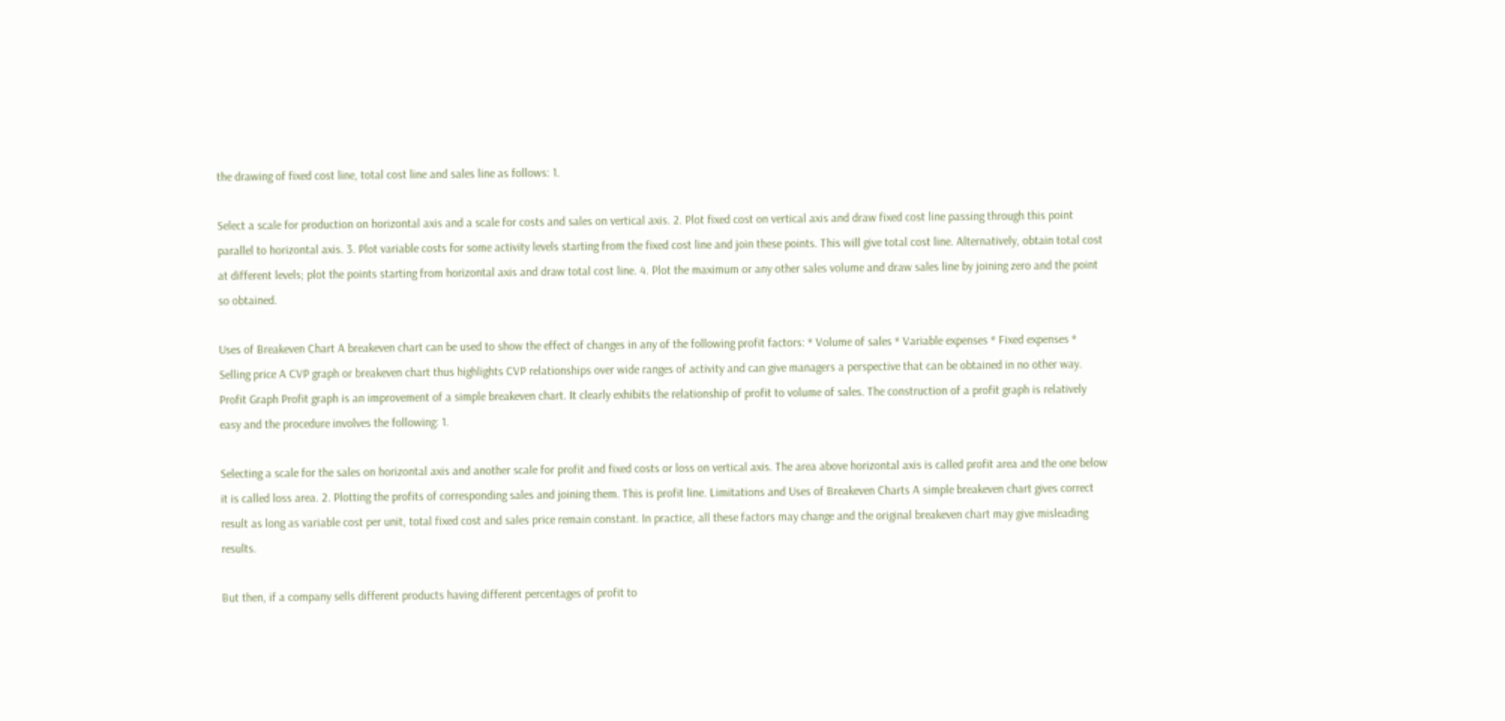the drawing of fixed cost line, total cost line and sales line as follows: 1.

Select a scale for production on horizontal axis and a scale for costs and sales on vertical axis. 2. Plot fixed cost on vertical axis and draw fixed cost line passing through this point parallel to horizontal axis. 3. Plot variable costs for some activity levels starting from the fixed cost line and join these points. This will give total cost line. Alternatively, obtain total cost at different levels; plot the points starting from horizontal axis and draw total cost line. 4. Plot the maximum or any other sales volume and draw sales line by joining zero and the point so obtained.

Uses of Breakeven Chart A breakeven chart can be used to show the effect of changes in any of the following profit factors: * Volume of sales * Variable expenses * Fixed expenses * Selling price A CVP graph or breakeven chart thus highlights CVP relationships over wide ranges of activity and can give managers a perspective that can be obtained in no other way. Profit Graph Profit graph is an improvement of a simple breakeven chart. It clearly exhibits the relationship of profit to volume of sales. The construction of a profit graph is relatively easy and the procedure involves the following: 1.

Selecting a scale for the sales on horizontal axis and another scale for profit and fixed costs or loss on vertical axis. The area above horizontal axis is called profit area and the one below it is called loss area. 2. Plotting the profits of corresponding sales and joining them. This is profit line. Limitations and Uses of Breakeven Charts A simple breakeven chart gives correct result as long as variable cost per unit, total fixed cost and sales price remain constant. In practice, all these factors may change and the original breakeven chart may give misleading results.

But then, if a company sells different products having different percentages of profit to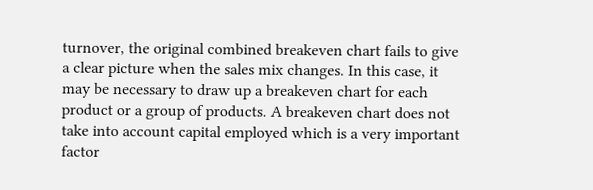turnover, the original combined breakeven chart fails to give a clear picture when the sales mix changes. In this case, it may be necessary to draw up a breakeven chart for each product or a group of products. A breakeven chart does not take into account capital employed which is a very important factor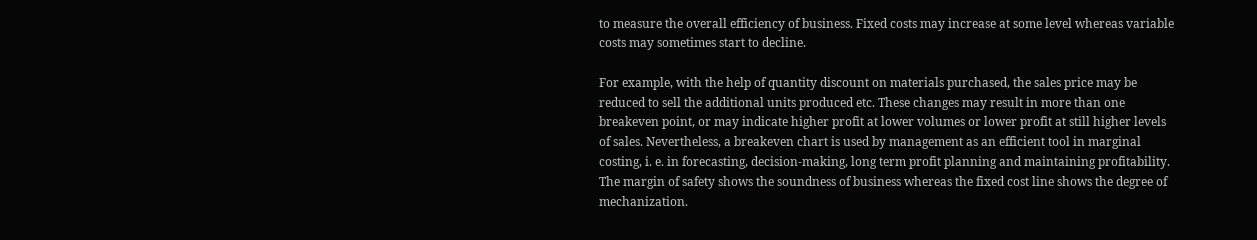to measure the overall efficiency of business. Fixed costs may increase at some level whereas variable costs may sometimes start to decline.

For example, with the help of quantity discount on materials purchased, the sales price may be reduced to sell the additional units produced etc. These changes may result in more than one breakeven point, or may indicate higher profit at lower volumes or lower profit at still higher levels of sales. Nevertheless, a breakeven chart is used by management as an efficient tool in marginal costing, i. e. in forecasting, decision-making, long term profit planning and maintaining profitability. The margin of safety shows the soundness of business whereas the fixed cost line shows the degree of mechanization.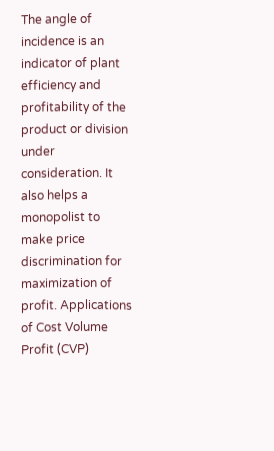The angle of incidence is an indicator of plant efficiency and profitability of the product or division under consideration. It also helps a monopolist to make price discrimination for maximization of profit. Applications of Cost Volume Profit (CVP)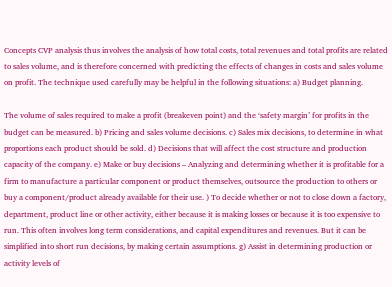Concepts CVP analysis thus involves the analysis of how total costs, total revenues and total profits are related to sales volume, and is therefore concerned with predicting the effects of changes in costs and sales volume on profit. The technique used carefully may be helpful in the following situations: a) Budget planning.

The volume of sales required to make a profit (breakeven point) and the ‘safety margin’ for profits in the budget can be measured. b) Pricing and sales volume decisions. c) Sales mix decisions, to determine in what proportions each product should be sold. d) Decisions that will affect the cost structure and production capacity of the company. e) Make or buy decisions – Analyzing and determining whether it is profitable for a firm to manufacture a particular component or product themselves, outsource the production to others or buy a component/product already available for their use. ) To decide whether or not to close down a factory, department, product line or other activity, either because it is making losses or because it is too expensive to run. This often involves long term considerations, and capital expenditures and revenues. But it can be simplified into short run decisions, by making certain assumptions. g) Assist in determining production or activity levels of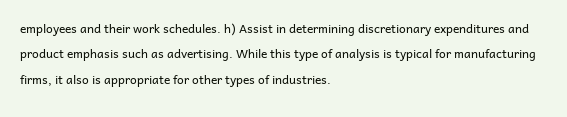employees and their work schedules. h) Assist in determining discretionary expenditures and product emphasis such as advertising. While this type of analysis is typical for manufacturing firms, it also is appropriate for other types of industries.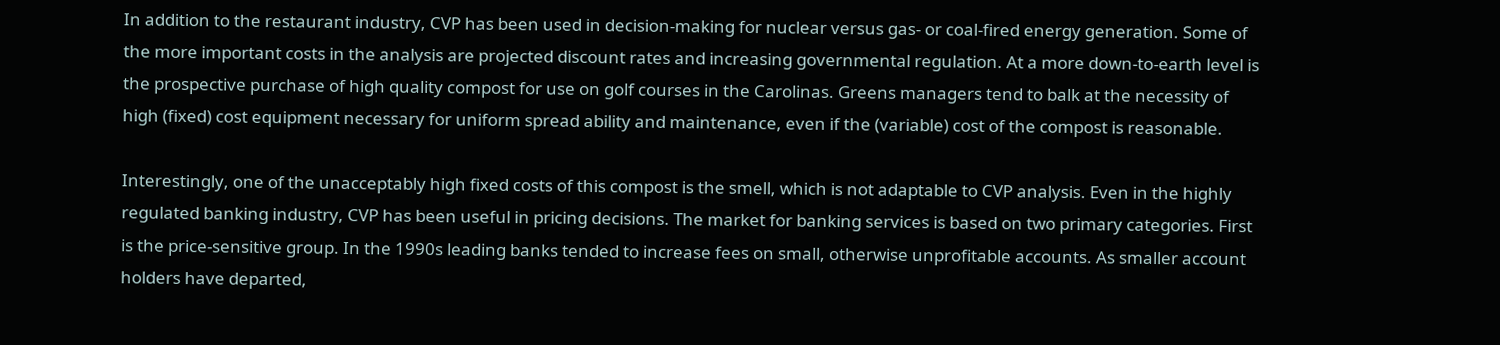In addition to the restaurant industry, CVP has been used in decision-making for nuclear versus gas- or coal-fired energy generation. Some of the more important costs in the analysis are projected discount rates and increasing governmental regulation. At a more down-to-earth level is the prospective purchase of high quality compost for use on golf courses in the Carolinas. Greens managers tend to balk at the necessity of high (fixed) cost equipment necessary for uniform spread ability and maintenance, even if the (variable) cost of the compost is reasonable.

Interestingly, one of the unacceptably high fixed costs of this compost is the smell, which is not adaptable to CVP analysis. Even in the highly regulated banking industry, CVP has been useful in pricing decisions. The market for banking services is based on two primary categories. First is the price-sensitive group. In the 1990s leading banks tended to increase fees on small, otherwise unprofitable accounts. As smaller account holders have departed,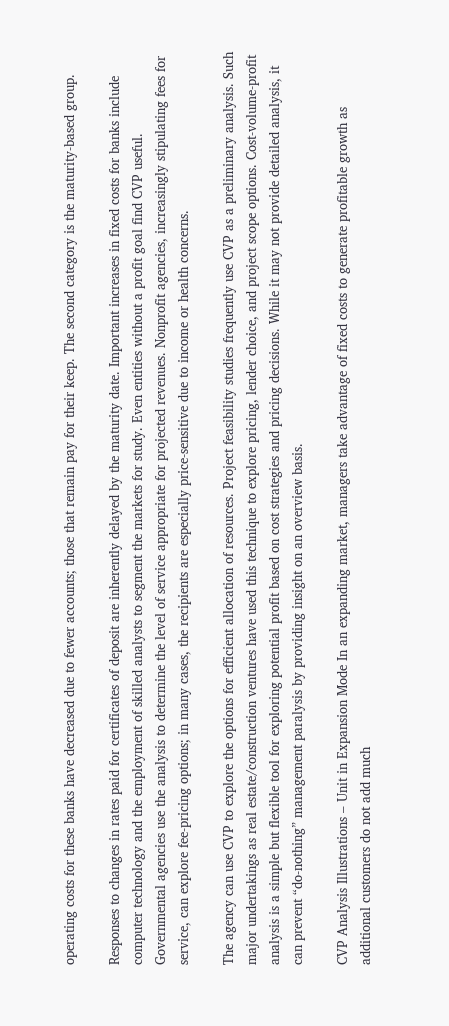operating costs for these banks have decreased due to fewer accounts; those that remain pay for their keep. The second category is the maturity-based group.

Responses to changes in rates paid for certificates of deposit are inherently delayed by the maturity date. Important increases in fixed costs for banks include computer technology and the employment of skilled analysts to segment the markets for study. Even entities without a profit goal find CVP useful. Governmental agencies use the analysis to determine the level of service appropriate for projected revenues. Nonprofit agencies, increasingly stipulating fees for service, can explore fee-pricing options; in many cases, the recipients are especially price-sensitive due to income or health concerns.

The agency can use CVP to explore the options for efficient allocation of resources. Project feasibility studies frequently use CVP as a preliminary analysis. Such major undertakings as real estate/construction ventures have used this technique to explore pricing, lender choice, and project scope options. Cost-volume-profit analysis is a simple but flexible tool for exploring potential profit based on cost strategies and pricing decisions. While it may not provide detailed analysis, it can prevent “do-nothing” management paralysis by providing insight on an overview basis.

CVP Analysis Illustrations – Unit in Expansion Mode In an expanding market, managers take advantage of fixed costs to generate profitable growth as additional customers do not add much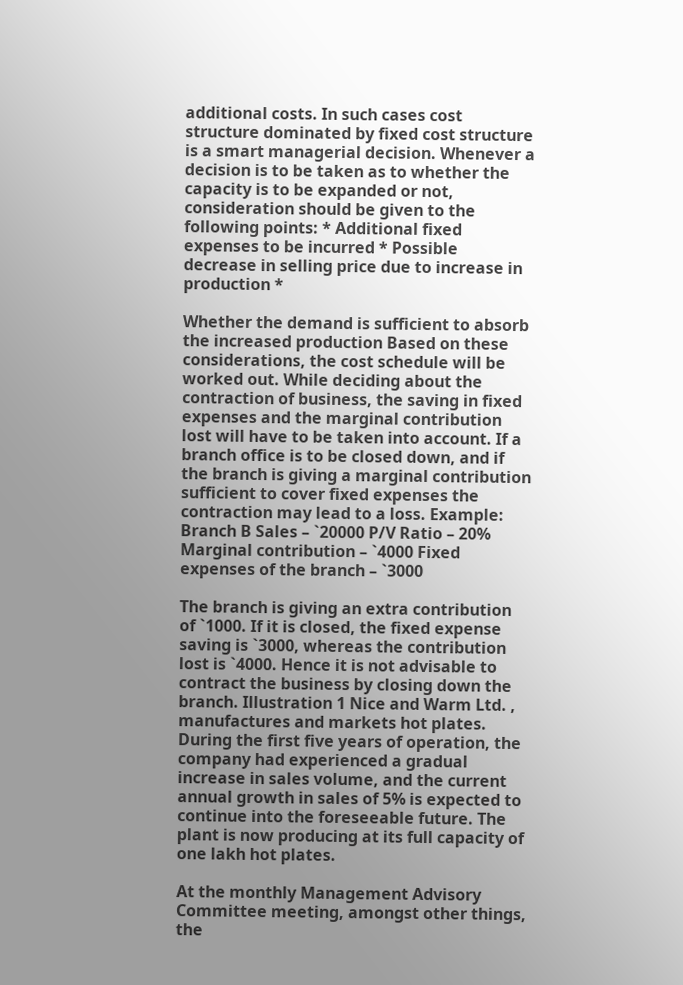additional costs. In such cases cost structure dominated by fixed cost structure is a smart managerial decision. Whenever a decision is to be taken as to whether the capacity is to be expanded or not, consideration should be given to the following points: * Additional fixed expenses to be incurred * Possible decrease in selling price due to increase in production *

Whether the demand is sufficient to absorb the increased production Based on these considerations, the cost schedule will be worked out. While deciding about the contraction of business, the saving in fixed expenses and the marginal contribution lost will have to be taken into account. If a branch office is to be closed down, and if the branch is giving a marginal contribution sufficient to cover fixed expenses the contraction may lead to a loss. Example: Branch B Sales – `20000 P/V Ratio – 20% Marginal contribution – `4000 Fixed expenses of the branch – `3000

The branch is giving an extra contribution of `1000. If it is closed, the fixed expense saving is `3000, whereas the contribution lost is `4000. Hence it is not advisable to contract the business by closing down the branch. Illustration 1 Nice and Warm Ltd. , manufactures and markets hot plates. During the first five years of operation, the company had experienced a gradual increase in sales volume, and the current annual growth in sales of 5% is expected to continue into the foreseeable future. The plant is now producing at its full capacity of one lakh hot plates.

At the monthly Management Advisory Committee meeting, amongst other things, the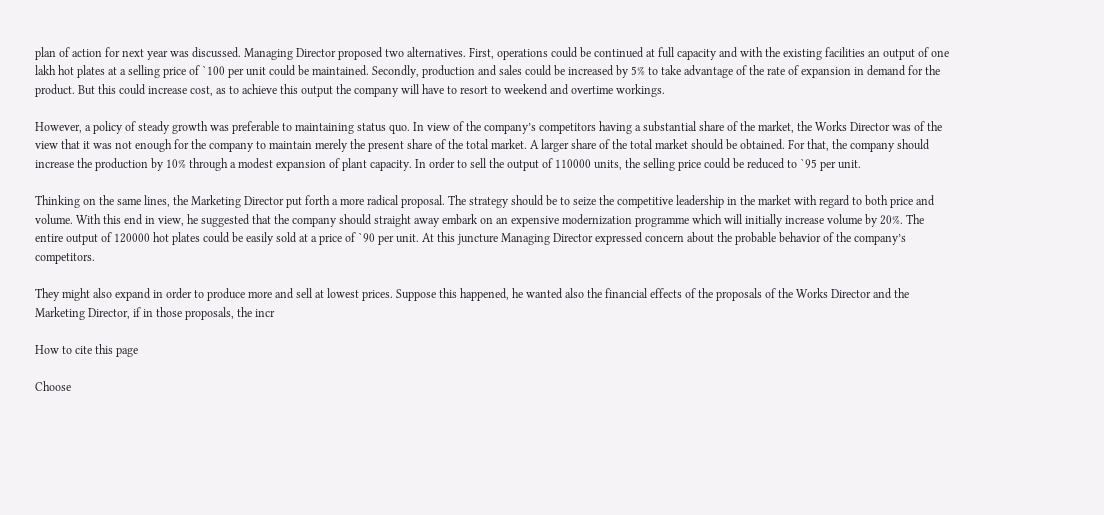plan of action for next year was discussed. Managing Director proposed two alternatives. First, operations could be continued at full capacity and with the existing facilities an output of one lakh hot plates at a selling price of `100 per unit could be maintained. Secondly, production and sales could be increased by 5% to take advantage of the rate of expansion in demand for the product. But this could increase cost, as to achieve this output the company will have to resort to weekend and overtime workings.

However, a policy of steady growth was preferable to maintaining status quo. In view of the company’s competitors having a substantial share of the market, the Works Director was of the view that it was not enough for the company to maintain merely the present share of the total market. A larger share of the total market should be obtained. For that, the company should increase the production by 10% through a modest expansion of plant capacity. In order to sell the output of 110000 units, the selling price could be reduced to `95 per unit.

Thinking on the same lines, the Marketing Director put forth a more radical proposal. The strategy should be to seize the competitive leadership in the market with regard to both price and volume. With this end in view, he suggested that the company should straight away embark on an expensive modernization programme which will initially increase volume by 20%. The entire output of 120000 hot plates could be easily sold at a price of `90 per unit. At this juncture Managing Director expressed concern about the probable behavior of the company’s competitors.

They might also expand in order to produce more and sell at lowest prices. Suppose this happened, he wanted also the financial effects of the proposals of the Works Director and the Marketing Director, if in those proposals, the incr

How to cite this page

Choose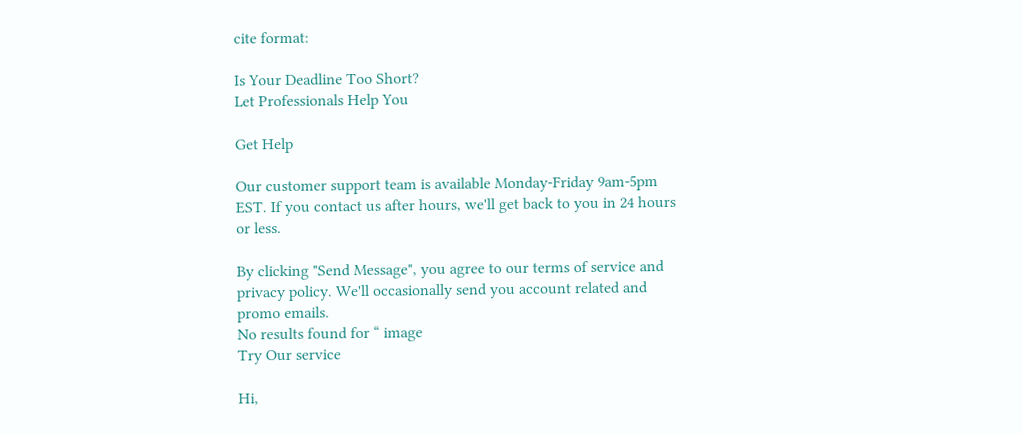cite format:

Is Your Deadline Too Short?
Let Professionals Help You

Get Help

Our customer support team is available Monday-Friday 9am-5pm EST. If you contact us after hours, we'll get back to you in 24 hours or less.

By clicking "Send Message", you agree to our terms of service and privacy policy. We'll occasionally send you account related and promo emails.
No results found for “ image
Try Our service

Hi,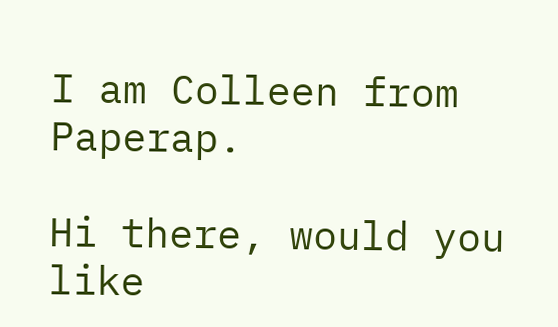I am Colleen from Paperap.

Hi there, would you like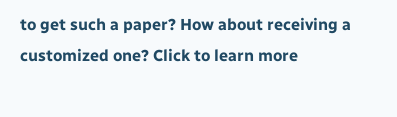to get such a paper? How about receiving a customized one? Click to learn more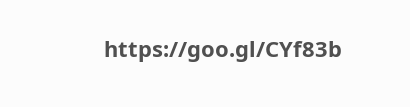https://goo.gl/CYf83b